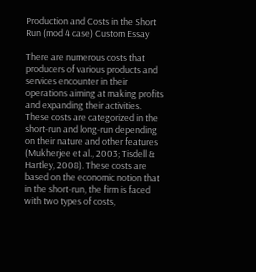Production and Costs in the Short Run (mod 4 case) Custom Essay

There are numerous costs that producers of various products and services encounter in their operations aiming at making profits and expanding their activities. These costs are categorized in the short-run and long-run depending on their nature and other features (Mukherjee et al., 2003; Tisdell & Hartley, 2008). These costs are based on the economic notion that in the short-run, the firm is faced with two types of costs,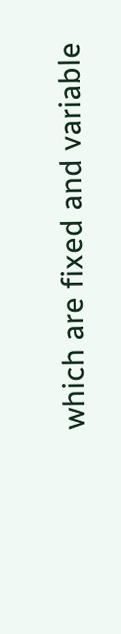which are fixed and variable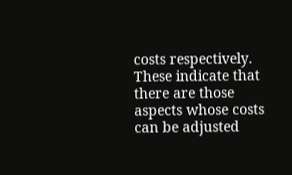costs respectively. These indicate that there are those aspects whose costs can be adjusted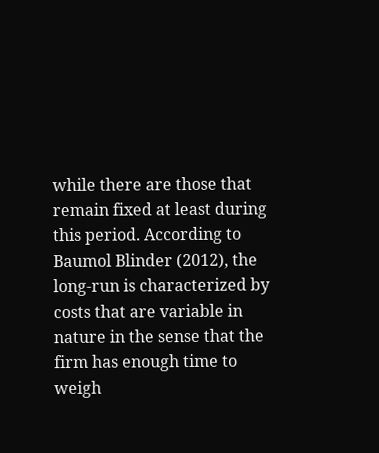while there are those that remain fixed at least during this period. According to Baumol Blinder (2012), the long-run is characterized by costs that are variable in nature in the sense that the firm has enough time to weigh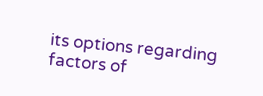its options regarding factors of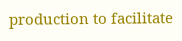production to facilitate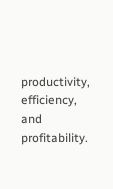productivity, efficiency, and profitability.